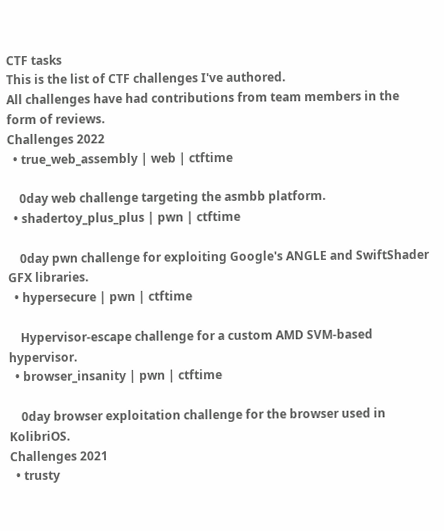CTF tasks
This is the list of CTF challenges I've authored.
All challenges have had contributions from team members in the form of reviews.
Challenges 2022
  • true_web_assembly | web | ctftime

    0day web challenge targeting the asmbb platform.
  • shadertoy_plus_plus | pwn | ctftime

    0day pwn challenge for exploiting Google's ANGLE and SwiftShader GFX libraries.
  • hypersecure | pwn | ctftime

    Hypervisor-escape challenge for a custom AMD SVM-based hypervisor.
  • browser_insanity | pwn | ctftime

    0day browser exploitation challenge for the browser used in KolibriOS.
Challenges 2021
  • trusty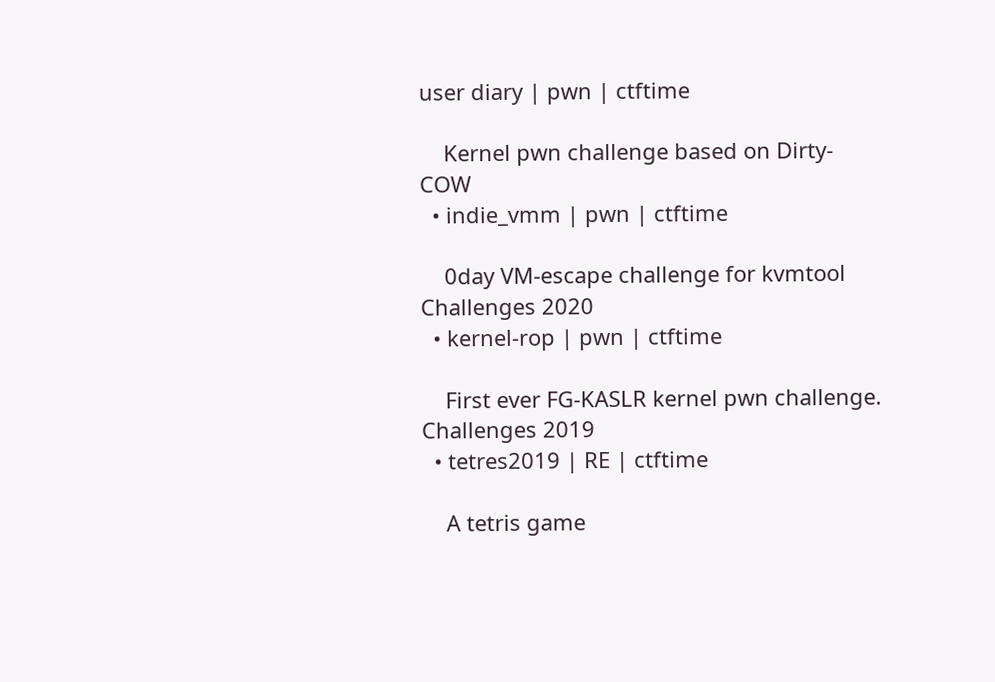user diary | pwn | ctftime

    Kernel pwn challenge based on Dirty-COW
  • indie_vmm | pwn | ctftime

    0day VM-escape challenge for kvmtool
Challenges 2020
  • kernel-rop | pwn | ctftime

    First ever FG-KASLR kernel pwn challenge.
Challenges 2019
  • tetres2019 | RE | ctftime

    A tetris game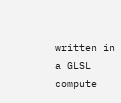written in a GLSL compute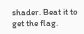shader. Beat it to get the flag.